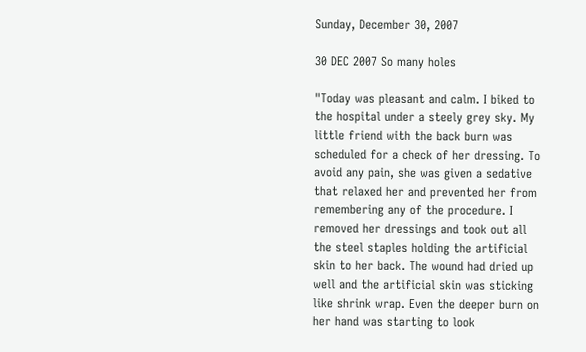Sunday, December 30, 2007

30 DEC 2007 So many holes

"Today was pleasant and calm. I biked to the hospital under a steely grey sky. My little friend with the back burn was scheduled for a check of her dressing. To avoid any pain, she was given a sedative that relaxed her and prevented her from remembering any of the procedure. I removed her dressings and took out all the steel staples holding the artificial skin to her back. The wound had dried up well and the artificial skin was sticking like shrink wrap. Even the deeper burn on her hand was starting to look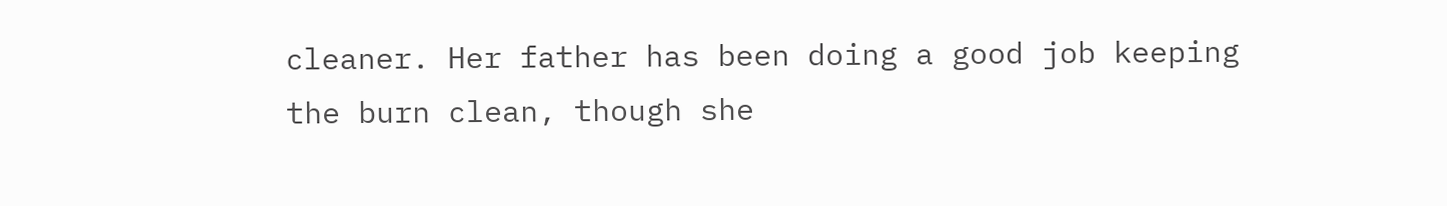cleaner. Her father has been doing a good job keeping the burn clean, though she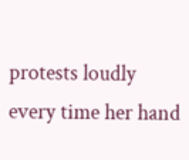protests loudly every time her hand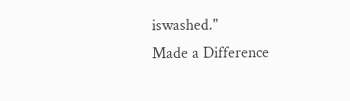iswashed."
Made a Difference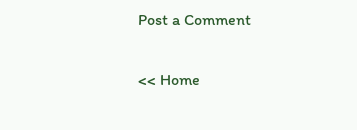Post a Comment

<< Home